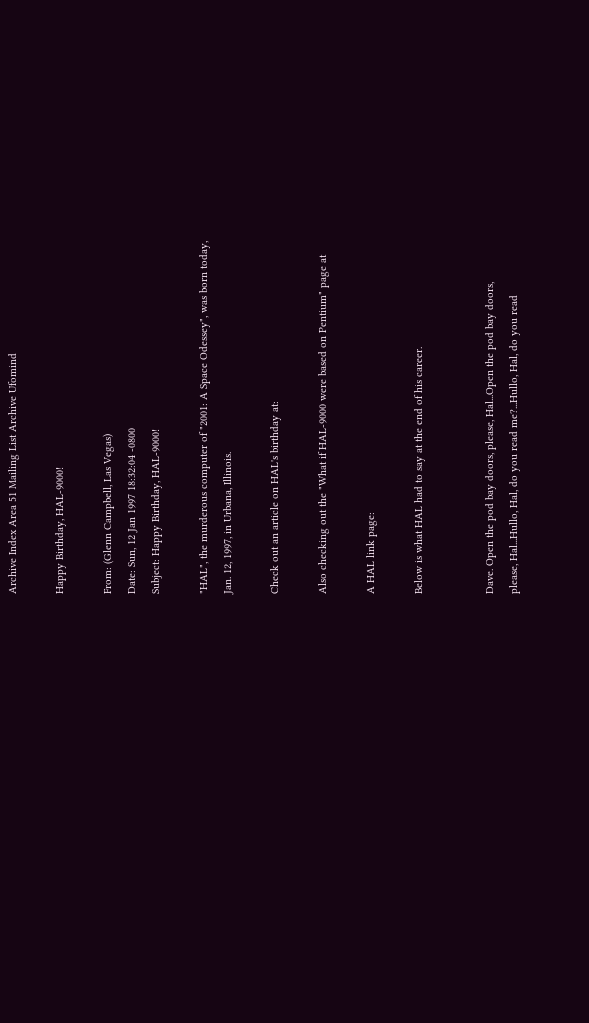Archive Index Area 51 Mailing List Archive Ufomind

Happy Birthday, HAL-9000!

From: (Glenn Campbell, Las Vegas)
Date: Sun, 12 Jan 1997 18:32:04 -0800
Subject: Happy Birthday, HAL-9000!

"HAL", the murderous computer of "2001: A Space Odessey", was born today,
Jan. 12, 1997, in Urbana, Illinois.

Check out an article on HAL's birthday at:

Also checking out the "What if HAL-9000 were based on Pentium" page at

A HAL link page:

Below is what HAL had to say at the end of his career.


Dave. Open the pod bay doors, please, Hal...Open the pod bay doors,
please, Hal...Hullo, Hal, do you read me?...Hullo, Hal, do you read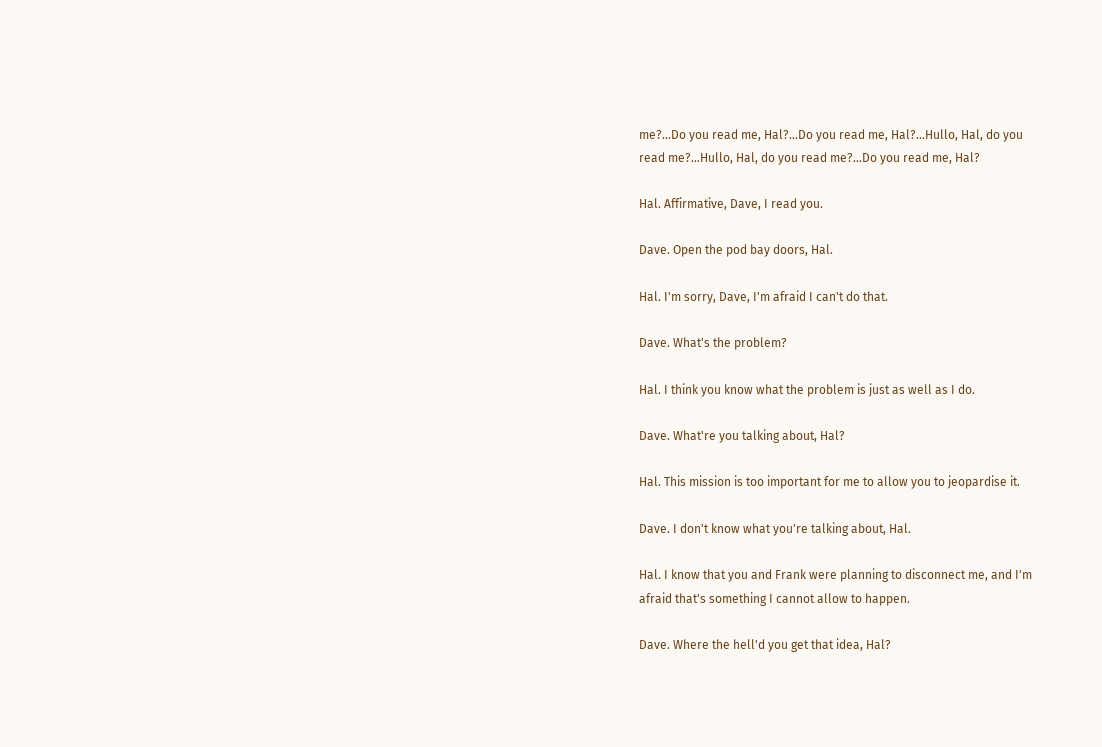me?...Do you read me, Hal?...Do you read me, Hal?...Hullo, Hal, do you
read me?...Hullo, Hal, do you read me?...Do you read me, Hal?

Hal. Affirmative, Dave, I read you.

Dave. Open the pod bay doors, Hal.

Hal. I'm sorry, Dave, I'm afraid I can't do that.

Dave. What's the problem?

Hal. I think you know what the problem is just as well as I do.

Dave. What're you talking about, Hal?

Hal. This mission is too important for me to allow you to jeopardise it.

Dave. I don't know what you're talking about, Hal.

Hal. I know that you and Frank were planning to disconnect me, and I'm
afraid that's something I cannot allow to happen.

Dave. Where the hell'd you get that idea, Hal?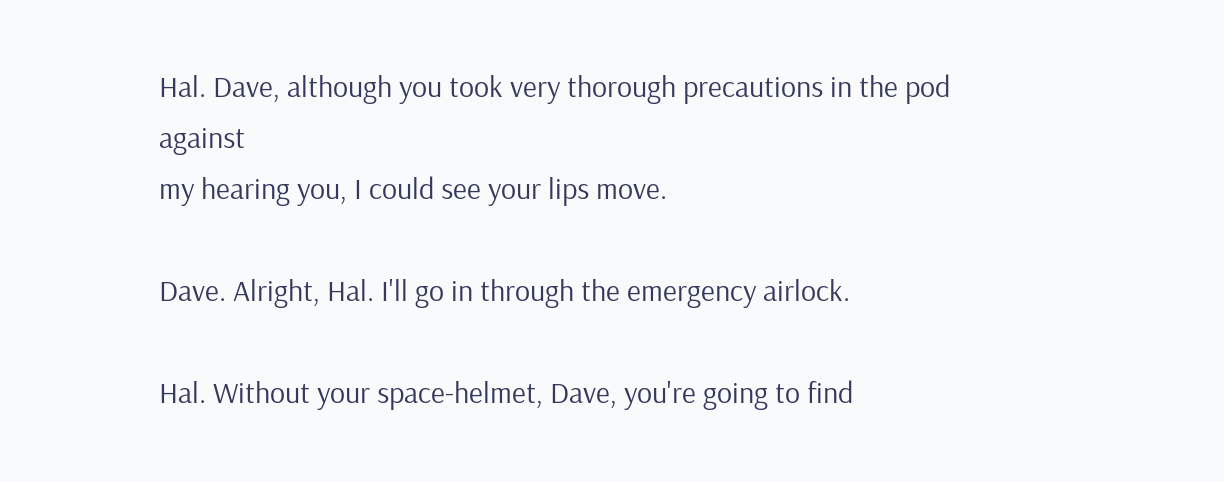Hal. Dave, although you took very thorough precautions in the pod against
my hearing you, I could see your lips move.

Dave. Alright, Hal. I'll go in through the emergency airlock.

Hal. Without your space-helmet, Dave, you're going to find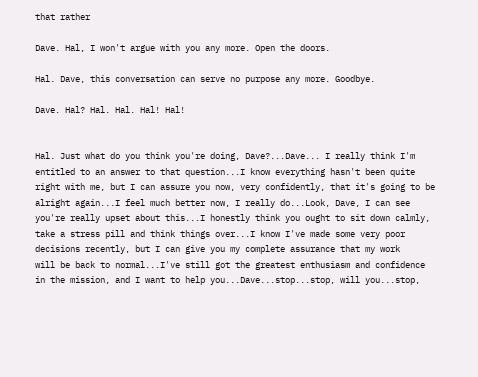that rather

Dave. Hal, I won't argue with you any more. Open the doors.

Hal. Dave, this conversation can serve no purpose any more. Goodbye.

Dave. Hal? Hal. Hal. Hal! Hal!


Hal. Just what do you think you're doing, Dave?...Dave... I really think I'm
entitled to an answer to that question...I know everything hasn't been quite
right with me, but I can assure you now, very confidently, that it's going to be
alright again...I feel much better now, I really do...Look, Dave, I can see
you're really upset about this...I honestly think you ought to sit down calmly,
take a stress pill and think things over...I know I've made some very poor
decisions recently, but I can give you my complete assurance that my work
will be back to normal...I've still got the greatest enthusiasm and confidence
in the mission, and I want to help you...Dave...stop...stop, will you...stop,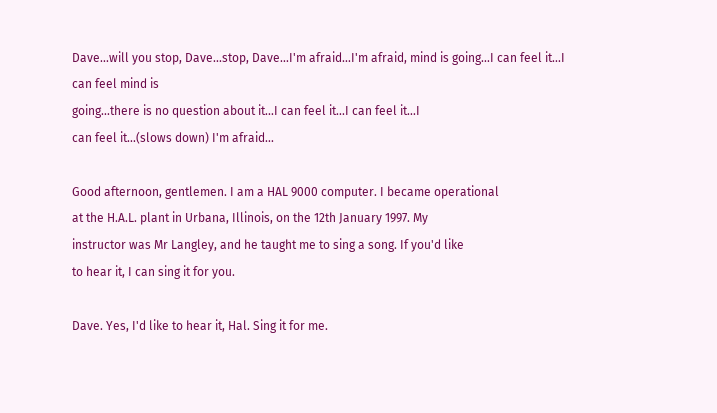Dave...will you stop, Dave...stop, Dave...I'm afraid...I'm afraid, mind is going...I can feel it...I can feel mind is
going...there is no question about it...I can feel it...I can feel it...I
can feel it...(slows down) I'm afraid...

Good afternoon, gentlemen. I am a HAL 9000 computer. I became operational
at the H.A.L. plant in Urbana, Illinois, on the 12th January 1997. My
instructor was Mr Langley, and he taught me to sing a song. If you'd like
to hear it, I can sing it for you.

Dave. Yes, I'd like to hear it, Hal. Sing it for me.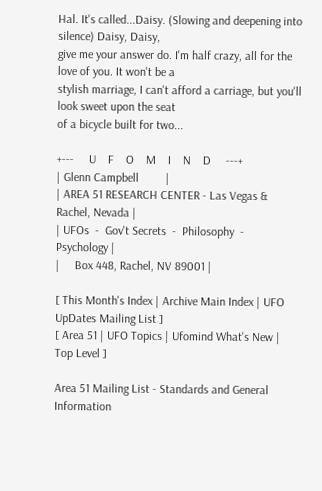Hal. It's called...Daisy. (Slowing and deepening into silence) Daisy, Daisy,
give me your answer do. I'm half crazy, all for the love of you. It won't be a
stylish marriage, I can't afford a carriage, but you'll look sweet upon the seat
of a bicycle built for two...

+---     U    F    O    M    I    N    D     ---+
| Glenn Campbell         |
| AREA 51 RESEARCH CENTER - Las Vegas & Rachel, Nevada |
| UFOs  -  Gov't Secrets  -  Philosophy  -  Psychology |
|     Box 448, Rachel, NV 89001 |

[ This Month's Index | Archive Main Index | UFO UpDates Mailing List ]
[ Area 51 | UFO Topics | Ufomind What's New | Top Level ]

Area 51 Mailing List - Standards and General Information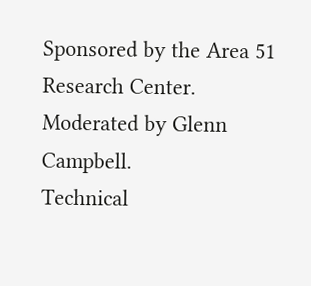Sponsored by the Area 51 Research Center. Moderated by Glenn Campbell.
Technical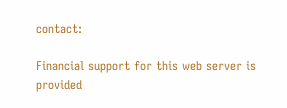contact:

Financial support for this web server is provided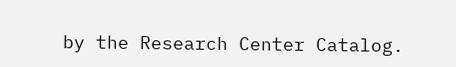by the Research Center Catalog.